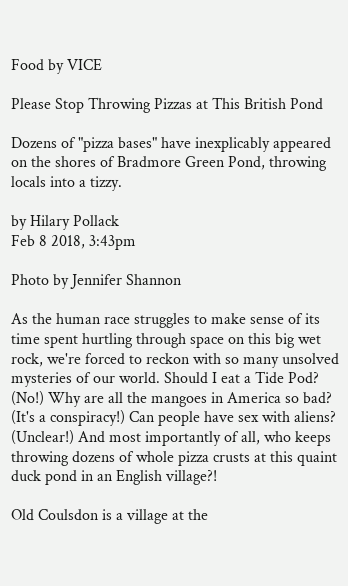Food by VICE

Please Stop Throwing Pizzas at This British Pond

Dozens of "pizza bases" have inexplicably appeared on the shores of Bradmore Green Pond, throwing locals into a tizzy.

by Hilary Pollack
Feb 8 2018, 3:43pm

Photo by Jennifer Shannon

As the human race struggles to make sense of its time spent hurtling through space on this big wet rock, we're forced to reckon with so many unsolved mysteries of our world. Should I eat a Tide Pod? (No!) Why are all the mangoes in America so bad? (It's a conspiracy!) Can people have sex with aliens? (Unclear!) And most importantly of all, who keeps throwing dozens of whole pizza crusts at this quaint duck pond in an English village?!

Old Coulsdon is a village at the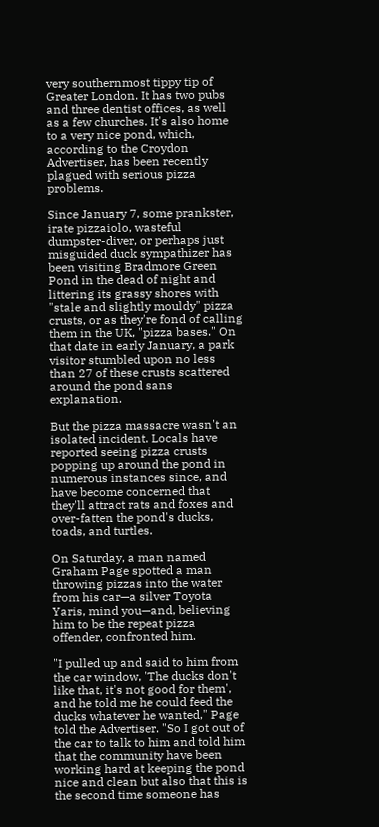very southernmost tippy tip of Greater London. It has two pubs and three dentist offices, as well as a few churches. It's also home to a very nice pond, which, according to the Croydon Advertiser, has been recently plagued with serious pizza problems.

Since January 7, some prankster, irate pizzaiolo, wasteful dumpster-diver, or perhaps just misguided duck sympathizer has been visiting Bradmore Green Pond in the dead of night and littering its grassy shores with "stale and slightly mouldy" pizza crusts, or as they're fond of calling them in the UK, "pizza bases." On that date in early January, a park visitor stumbled upon no less than 27 of these crusts scattered around the pond sans explanation.

But the pizza massacre wasn't an isolated incident. Locals have reported seeing pizza crusts popping up around the pond in numerous instances since, and have become concerned that they'll attract rats and foxes and over-fatten the pond's ducks, toads, and turtles.

On Saturday, a man named Graham Page spotted a man throwing pizzas into the water from his car—a silver Toyota Yaris, mind you—and, believing him to be the repeat pizza offender, confronted him.

"I pulled up and said to him from the car window, 'The ducks don't like that, it's not good for them', and he told me he could feed the ducks whatever he wanted," Page told the Advertiser. "So I got out of the car to talk to him and told him that the community have been working hard at keeping the pond nice and clean but also that this is the second time someone has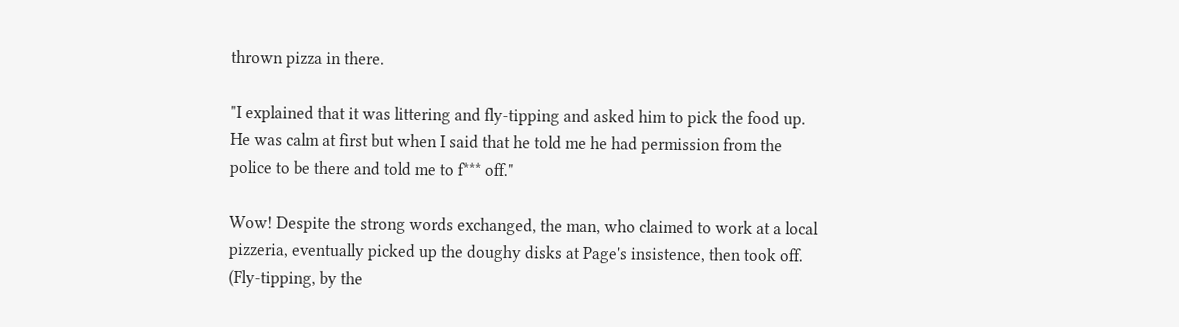thrown pizza in there.

"I explained that it was littering and fly-tipping and asked him to pick the food up. He was calm at first but when I said that he told me he had permission from the police to be there and told me to f*** off."

Wow! Despite the strong words exchanged, the man, who claimed to work at a local pizzeria, eventually picked up the doughy disks at Page's insistence, then took off. (Fly-tipping, by the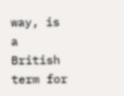way, is a British term for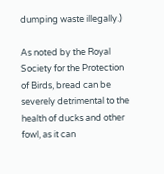dumping waste illegally.)

As noted by the Royal Society for the Protection of Birds, bread can be severely detrimental to the health of ducks and other fowl, as it can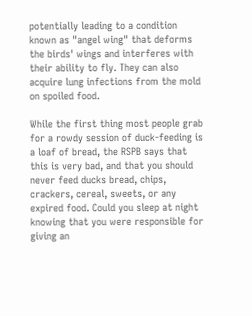potentially leading to a condition known as "angel wing" that deforms the birds' wings and interferes with their ability to fly. They can also acquire lung infections from the mold on spoiled food.

While the first thing most people grab for a rowdy session of duck-feeding is a loaf of bread, the RSPB says that this is very bad, and that you should never feed ducks bread, chips, crackers, cereal, sweets, or any expired food. Could you sleep at night knowing that you were responsible for giving an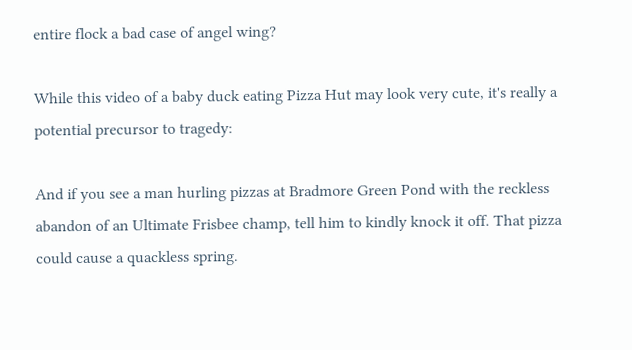entire flock a bad case of angel wing?

While this video of a baby duck eating Pizza Hut may look very cute, it's really a potential precursor to tragedy:

And if you see a man hurling pizzas at Bradmore Green Pond with the reckless abandon of an Ultimate Frisbee champ, tell him to kindly knock it off. That pizza could cause a quackless spring.